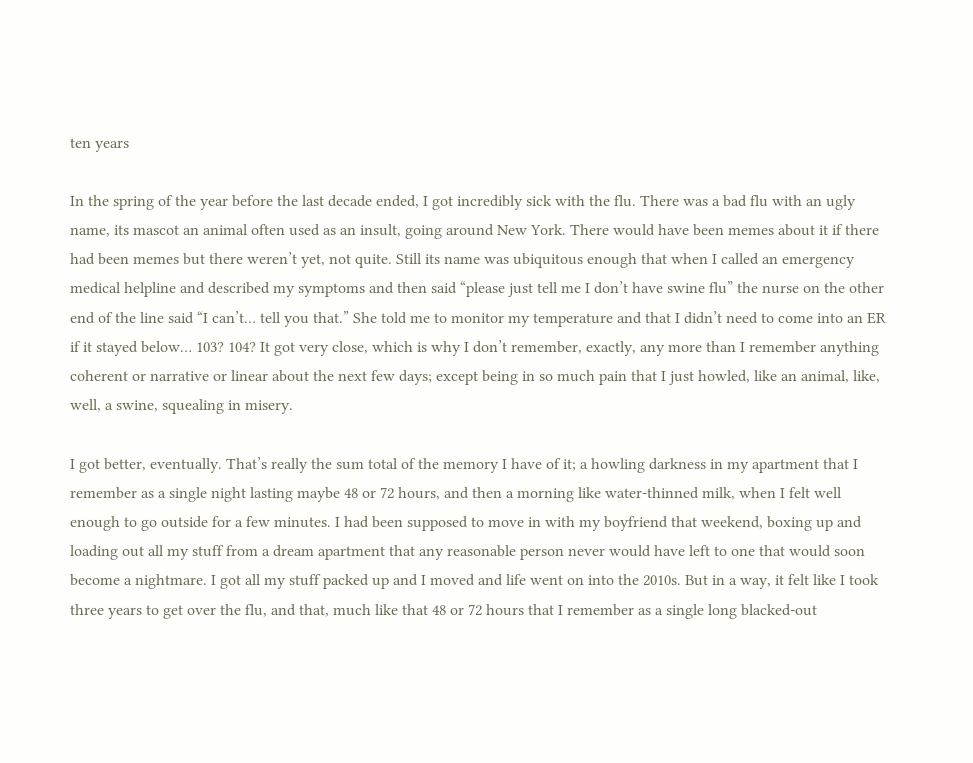ten years

In the spring of the year before the last decade ended, I got incredibly sick with the flu. There was a bad flu with an ugly name, its mascot an animal often used as an insult, going around New York. There would have been memes about it if there had been memes but there weren’t yet, not quite. Still its name was ubiquitous enough that when I called an emergency medical helpline and described my symptoms and then said “please just tell me I don’t have swine flu” the nurse on the other end of the line said “I can’t… tell you that.” She told me to monitor my temperature and that I didn’t need to come into an ER if it stayed below… 103? 104? It got very close, which is why I don’t remember, exactly, any more than I remember anything coherent or narrative or linear about the next few days; except being in so much pain that I just howled, like an animal, like, well, a swine, squealing in misery.

I got better, eventually. That’s really the sum total of the memory I have of it; a howling darkness in my apartment that I remember as a single night lasting maybe 48 or 72 hours, and then a morning like water-thinned milk, when I felt well enough to go outside for a few minutes. I had been supposed to move in with my boyfriend that weekend, boxing up and loading out all my stuff from a dream apartment that any reasonable person never would have left to one that would soon become a nightmare. I got all my stuff packed up and I moved and life went on into the 2010s. But in a way, it felt like I took three years to get over the flu, and that, much like that 48 or 72 hours that I remember as a single long blacked-out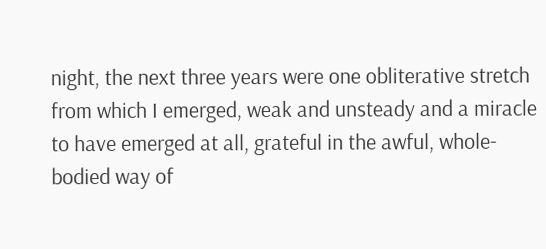night, the next three years were one obliterative stretch from which I emerged, weak and unsteady and a miracle to have emerged at all, grateful in the awful, whole-bodied way of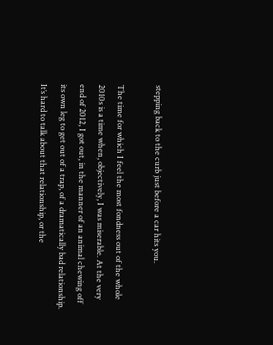stepping back to the curb just before a car hits you.

The time for which I feel the most fondness out of the whole 2010s is a time when, objectively, I was miserable. At the very end of 2012, I got out, in the manner of an animal chewing off its own leg to get out of a trap, of a dramatically bad relationship. It’s hard to talk about that relationship, or the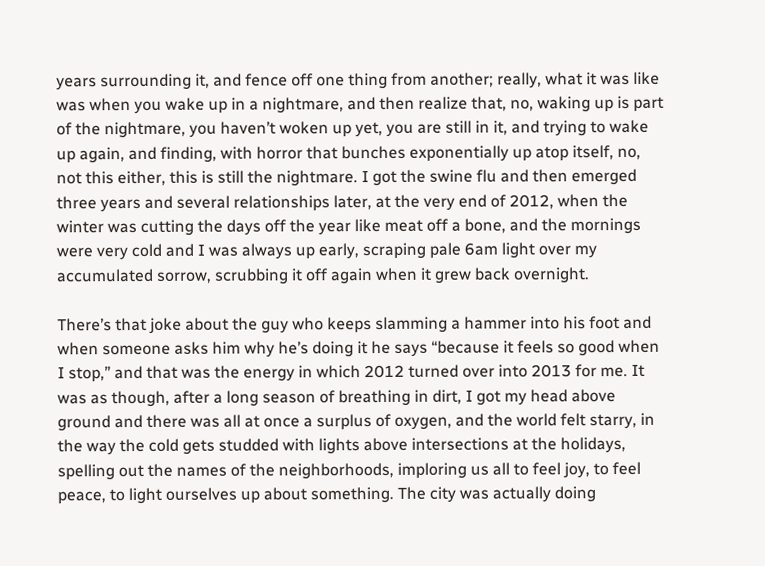years surrounding it, and fence off one thing from another; really, what it was like was when you wake up in a nightmare, and then realize that, no, waking up is part of the nightmare, you haven’t woken up yet, you are still in it, and trying to wake up again, and finding, with horror that bunches exponentially up atop itself, no, not this either, this is still the nightmare. I got the swine flu and then emerged three years and several relationships later, at the very end of 2012, when the winter was cutting the days off the year like meat off a bone, and the mornings were very cold and I was always up early, scraping pale 6am light over my accumulated sorrow, scrubbing it off again when it grew back overnight.

There’s that joke about the guy who keeps slamming a hammer into his foot and when someone asks him why he’s doing it he says “because it feels so good when I stop,” and that was the energy in which 2012 turned over into 2013 for me. It was as though, after a long season of breathing in dirt, I got my head above ground and there was all at once a surplus of oxygen, and the world felt starry, in the way the cold gets studded with lights above intersections at the holidays, spelling out the names of the neighborhoods, imploring us all to feel joy, to feel peace, to light ourselves up about something. The city was actually doing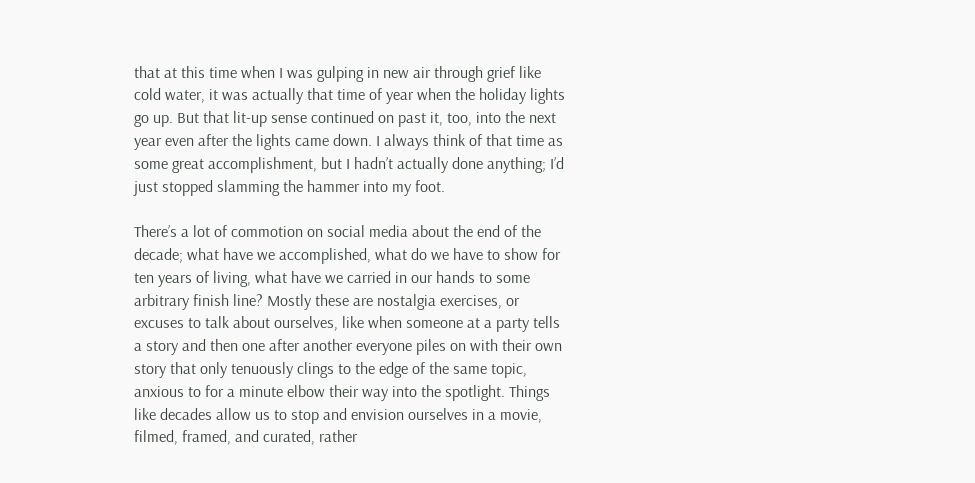that at this time when I was gulping in new air through grief like cold water, it was actually that time of year when the holiday lights go up. But that lit-up sense continued on past it, too, into the next year even after the lights came down. I always think of that time as some great accomplishment, but I hadn’t actually done anything; I’d just stopped slamming the hammer into my foot.

There’s a lot of commotion on social media about the end of the decade; what have we accomplished, what do we have to show for ten years of living, what have we carried in our hands to some arbitrary finish line? Mostly these are nostalgia exercises, or excuses to talk about ourselves, like when someone at a party tells a story and then one after another everyone piles on with their own story that only tenuously clings to the edge of the same topic, anxious to for a minute elbow their way into the spotlight. Things like decades allow us to stop and envision ourselves in a movie, filmed, framed, and curated, rather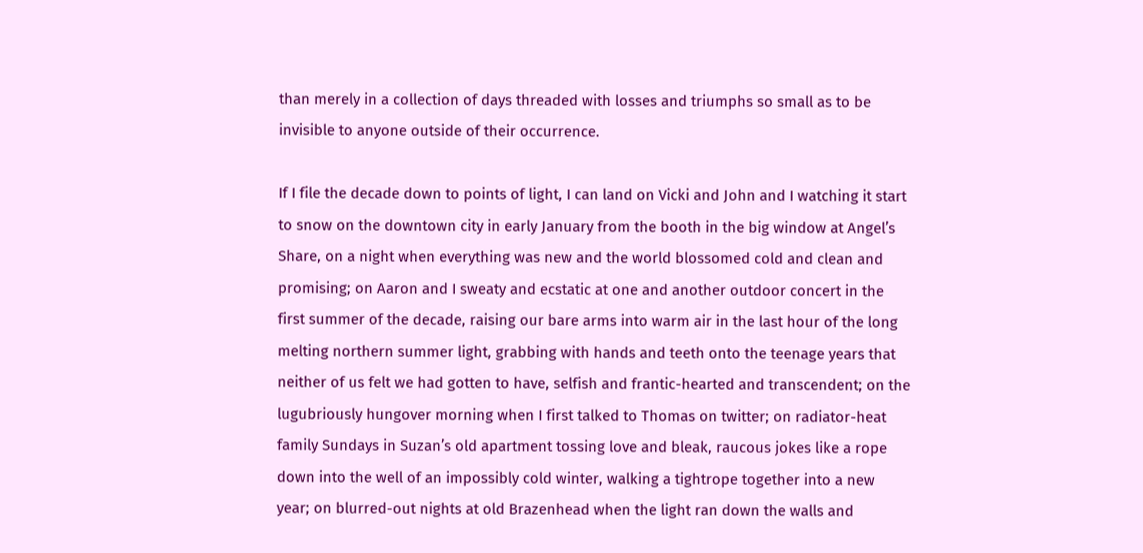than merely in a collection of days threaded with losses and triumphs so small as to be invisible to anyone outside of their occurrence.

If I file the decade down to points of light, I can land on Vicki and John and I watching it start to snow on the downtown city in early January from the booth in the big window at Angel’s Share, on a night when everything was new and the world blossomed cold and clean and promising; on Aaron and I sweaty and ecstatic at one and another outdoor concert in the first summer of the decade, raising our bare arms into warm air in the last hour of the long melting northern summer light, grabbing with hands and teeth onto the teenage years that neither of us felt we had gotten to have, selfish and frantic-hearted and transcendent; on the lugubriously hungover morning when I first talked to Thomas on twitter; on radiator-heat family Sundays in Suzan’s old apartment tossing love and bleak, raucous jokes like a rope down into the well of an impossibly cold winter, walking a tightrope together into a new year; on blurred-out nights at old Brazenhead when the light ran down the walls and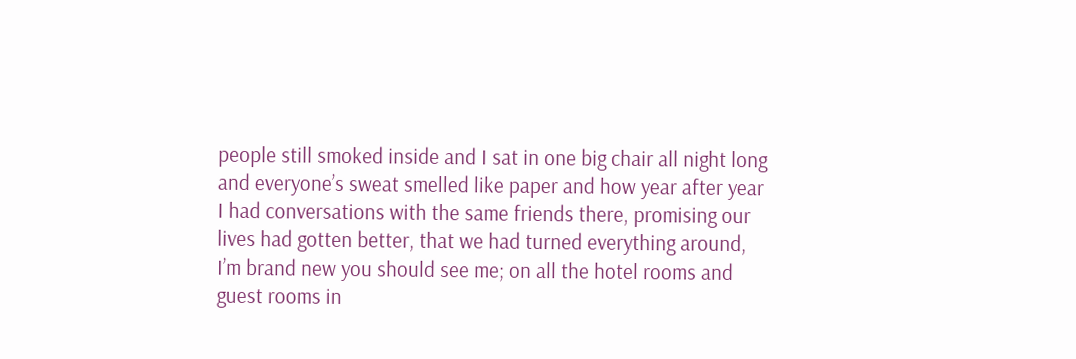people still smoked inside and I sat in one big chair all night long and everyone’s sweat smelled like paper and how year after year I had conversations with the same friends there, promising our lives had gotten better, that we had turned everything around, I’m brand new you should see me; on all the hotel rooms and guest rooms in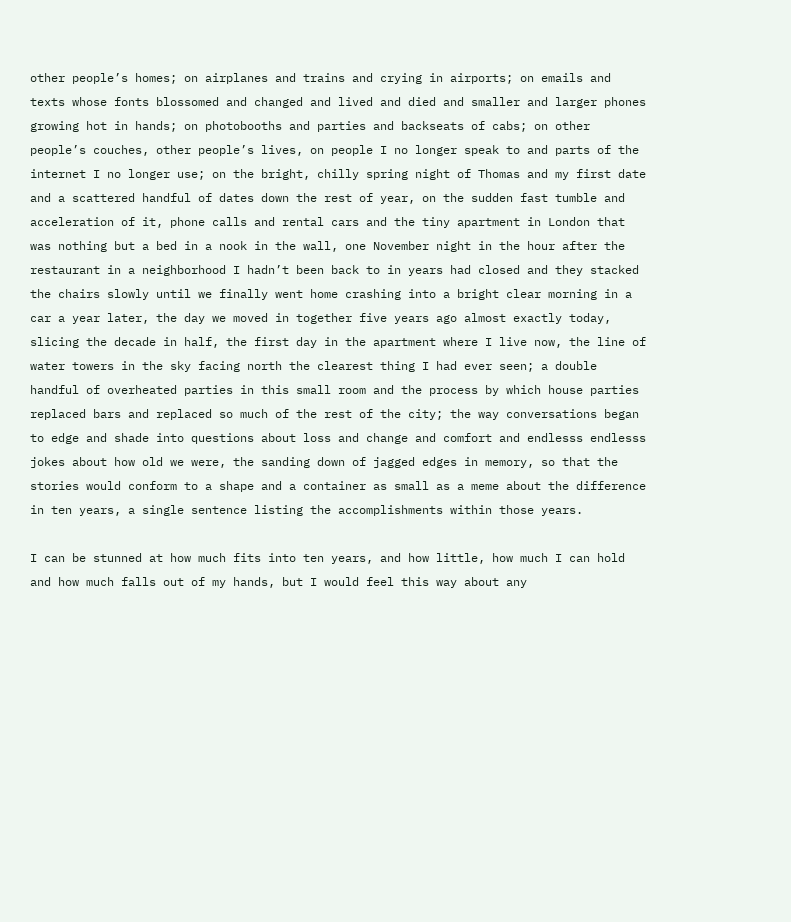other people’s homes; on airplanes and trains and crying in airports; on emails and texts whose fonts blossomed and changed and lived and died and smaller and larger phones growing hot in hands; on photobooths and parties and backseats of cabs; on other people’s couches, other people’s lives, on people I no longer speak to and parts of the internet I no longer use; on the bright, chilly spring night of Thomas and my first date and a scattered handful of dates down the rest of year, on the sudden fast tumble and acceleration of it, phone calls and rental cars and the tiny apartment in London that was nothing but a bed in a nook in the wall, one November night in the hour after the restaurant in a neighborhood I hadn’t been back to in years had closed and they stacked the chairs slowly until we finally went home crashing into a bright clear morning in a car a year later, the day we moved in together five years ago almost exactly today, slicing the decade in half, the first day in the apartment where I live now, the line of water towers in the sky facing north the clearest thing I had ever seen; a double handful of overheated parties in this small room and the process by which house parties replaced bars and replaced so much of the rest of the city; the way conversations began to edge and shade into questions about loss and change and comfort and endlesss endlesss jokes about how old we were, the sanding down of jagged edges in memory, so that the stories would conform to a shape and a container as small as a meme about the difference in ten years, a single sentence listing the accomplishments within those years.

I can be stunned at how much fits into ten years, and how little, how much I can hold and how much falls out of my hands, but I would feel this way about any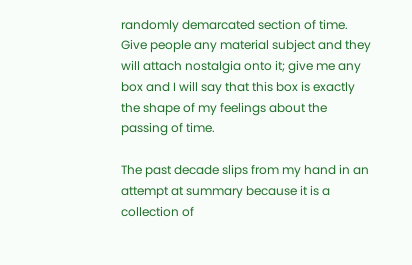randomly demarcated section of time. Give people any material subject and they will attach nostalgia onto it; give me any box and I will say that this box is exactly the shape of my feelings about the passing of time.

The past decade slips from my hand in an attempt at summary because it is a collection of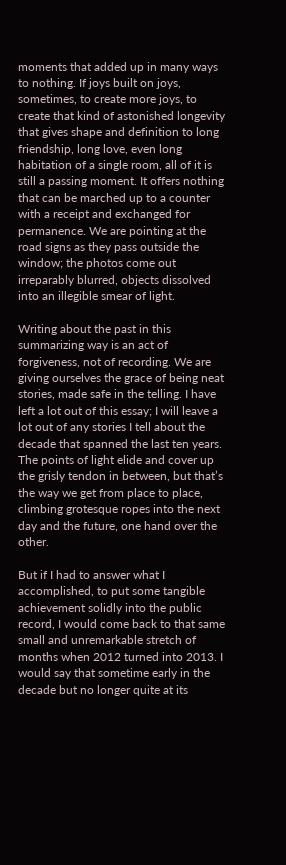moments that added up in many ways to nothing. If joys built on joys, sometimes, to create more joys, to create that kind of astonished longevity that gives shape and definition to long friendship, long love, even long habitation of a single room, all of it is still a passing moment. It offers nothing that can be marched up to a counter with a receipt and exchanged for permanence. We are pointing at the road signs as they pass outside the window; the photos come out irreparably blurred, objects dissolved into an illegible smear of light.

Writing about the past in this summarizing way is an act of forgiveness, not of recording. We are giving ourselves the grace of being neat stories, made safe in the telling. I have left a lot out of this essay; I will leave a lot out of any stories I tell about the decade that spanned the last ten years. The points of light elide and cover up the grisly tendon in between, but that’s the way we get from place to place, climbing grotesque ropes into the next day and the future, one hand over the other.

But if I had to answer what I accomplished, to put some tangible achievement solidly into the public record, I would come back to that same small and unremarkable stretch of months when 2012 turned into 2013. I would say that sometime early in the decade but no longer quite at its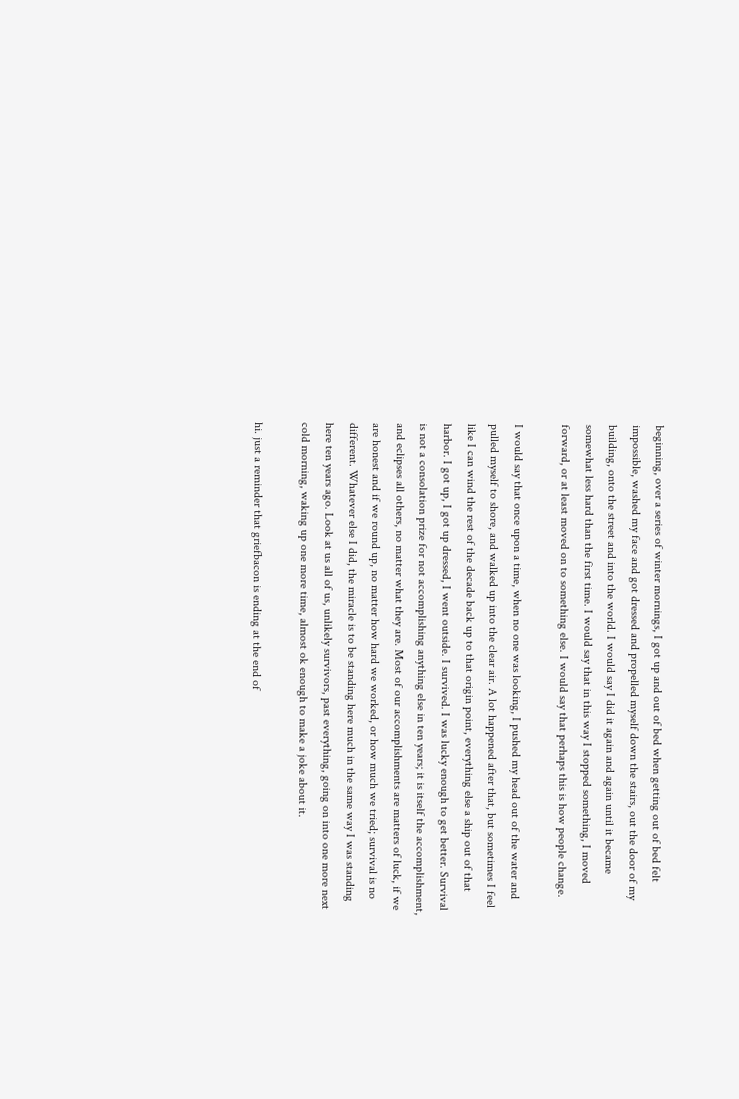beginning, over a series of winter mornings, I got up and out of bed when getting out of bed felt impossible, washed my face and got dressed and propelled myself down the stairs, out the door of my building, onto the street and into the world. I would say I did it again and again until it became somewhat less hard than the first time. I would say that in this way I stopped something, I moved forward, or at least moved on to something else. I would say that perhaps this is how people change.

I would say that once upon a time, when no one was looking, I pushed my head out of the water and pulled myself to shore, and walked up into the clear air. A lot happened after that, but sometimes I feel like I can wind the rest of the decade back up to that origin point, everything else a ship out of that harbor. I got up, I got up dressed, I went outside. I survived. I was lucky enough to get better. Survival is not a consolation prize for not accomplishing anything else in ten years; it is itself the accomplishment, and eclipses all others, no matter what they are. Most of our accomplishments are matters of luck, if we are honest and if we round up, no matter how hard we worked, or how much we tried; survival is no different. Whatever else I did, the miracle is to be standing here much in the same way I was standing here ten years ago. Look at us all of us, unlikely survivors, past everything, going on into one more next cold morning, waking up one more time, almost ok enough to make a joke about it.

hi. just a reminder that griefbacon is ending at the end of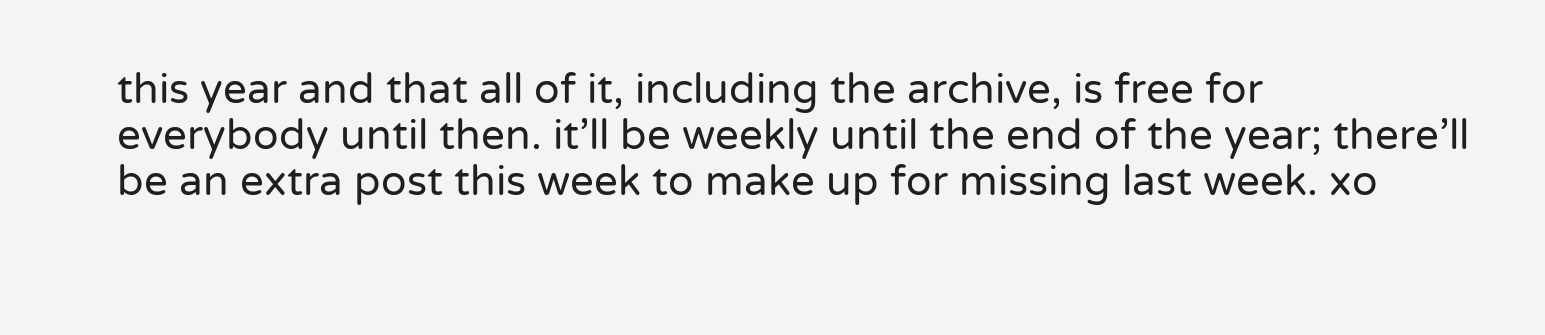this year and that all of it, including the archive, is free for everybody until then. it’ll be weekly until the end of the year; there’ll be an extra post this week to make up for missing last week. xo